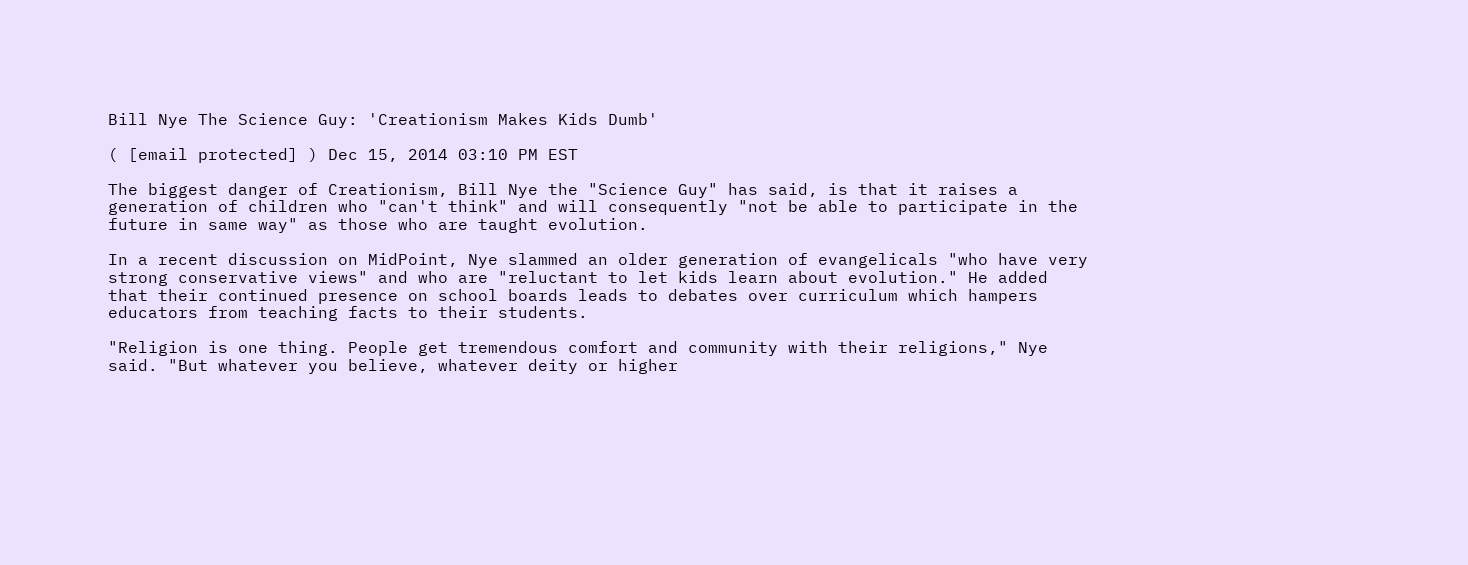Bill Nye The Science Guy: 'Creationism Makes Kids Dumb'

( [email protected] ) Dec 15, 2014 03:10 PM EST

The biggest danger of Creationism, Bill Nye the "Science Guy" has said, is that it raises a generation of children who "can't think" and will consequently "not be able to participate in the future in same way" as those who are taught evolution.

In a recent discussion on MidPoint, Nye slammed an older generation of evangelicals "who have very strong conservative views" and who are "reluctant to let kids learn about evolution." He added that their continued presence on school boards leads to debates over curriculum which hampers educators from teaching facts to their students.

"Religion is one thing. People get tremendous comfort and community with their religions," Nye said. "But whatever you believe, whatever deity or higher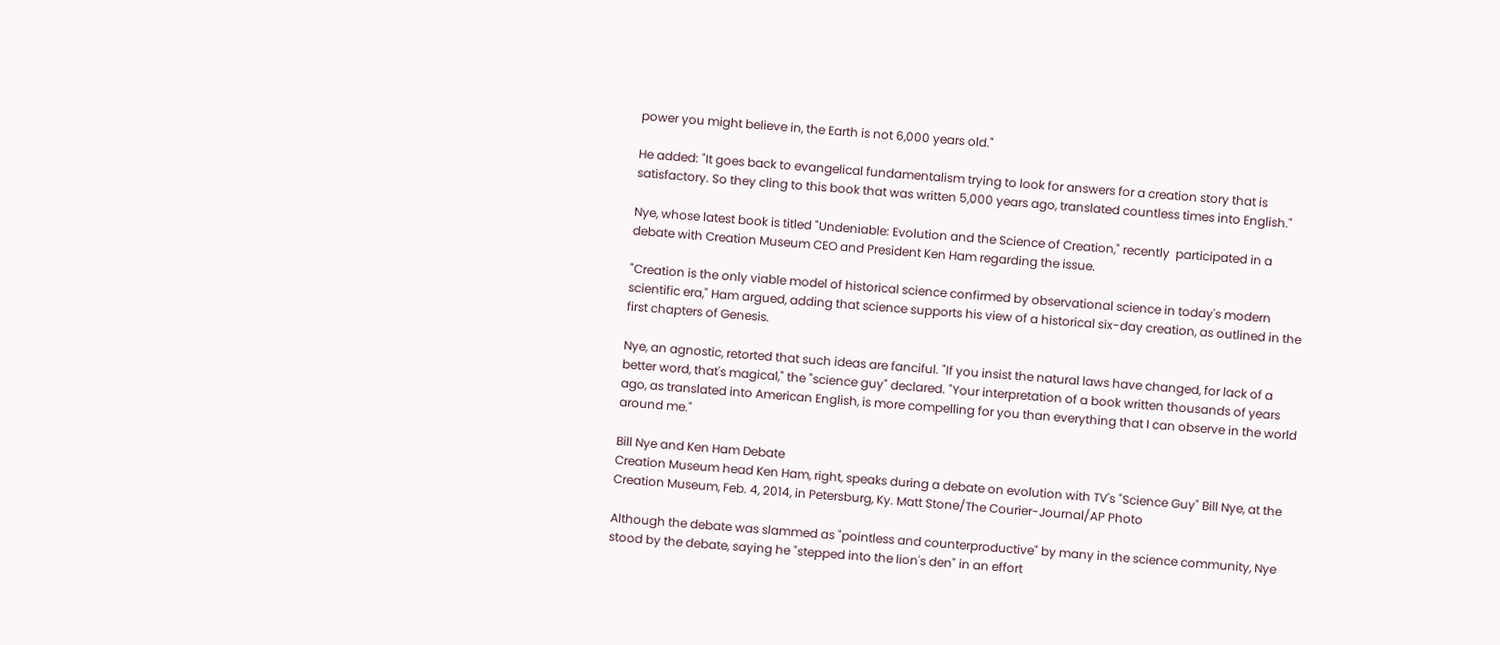power you might believe in, the Earth is not 6,000 years old."

He added: "It goes back to evangelical fundamentalism trying to look for answers for a creation story that is satisfactory. So they cling to this book that was written 5,000 years ago, translated countless times into English."

Nye, whose latest book is titled "Undeniable: Evolution and the Science of Creation," recently  participated in a debate with Creation Museum CEO and President Ken Ham regarding the issue.

"Creation is the only viable model of historical science confirmed by observational science in today's modern scientific era," Ham argued, adding that science supports his view of a historical six-day creation, as outlined in the first chapters of Genesis.

Nye, an agnostic, retorted that such ideas are fanciful. "If you insist the natural laws have changed, for lack of a better word, that's magical," the "science guy" declared. "Your interpretation of a book written thousands of years ago, as translated into American English, is more compelling for you than everything that I can observe in the world around me."

Bill Nye and Ken Ham Debate
Creation Museum head Ken Ham, right, speaks during a debate on evolution with TV's "Science Guy" Bill Nye, at the Creation Museum, Feb. 4, 2014, in Petersburg, Ky. Matt Stone/The Courier-Journal/AP Photo

Although the debate was slammed as "pointless and counterproductive" by many in the science community, Nye stood by the debate, saying he "stepped into the lion's den" in an effort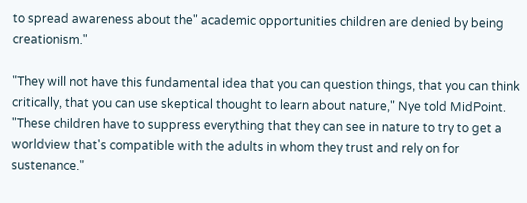to spread awareness about the" academic opportunities children are denied by being creationism."

"They will not have this fundamental idea that you can question things, that you can think critically, that you can use skeptical thought to learn about nature," Nye told MidPoint. "These children have to suppress everything that they can see in nature to try to get a worldview that's compatible with the adults in whom they trust and rely on for sustenance."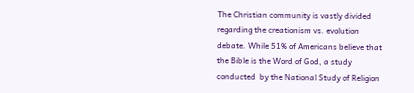The Christian community is vastly divided regarding the creationism vs. evolution debate. While 51% of Americans believe that the Bible is the Word of God, a study conducted  by the National Study of Religion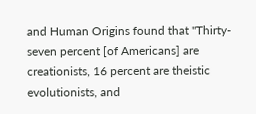and Human Origins found that "Thirty-seven percent [of Americans] are creationists, 16 percent are theistic evolutionists, and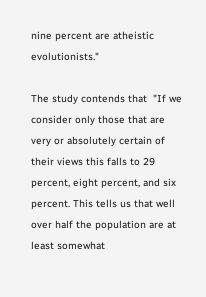nine percent are atheistic evolutionists."

The study contends that  "If we consider only those that are very or absolutely certain of their views this falls to 29 percent, eight percent, and six percent. This tells us that well over half the population are at least somewhat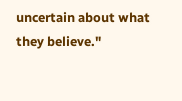uncertain about what they believe."